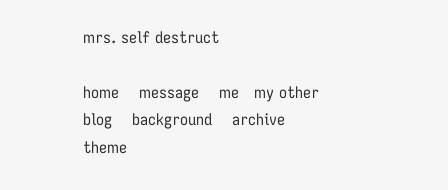mrs. self destruct

home    message    me   my other blog    background    archive    theme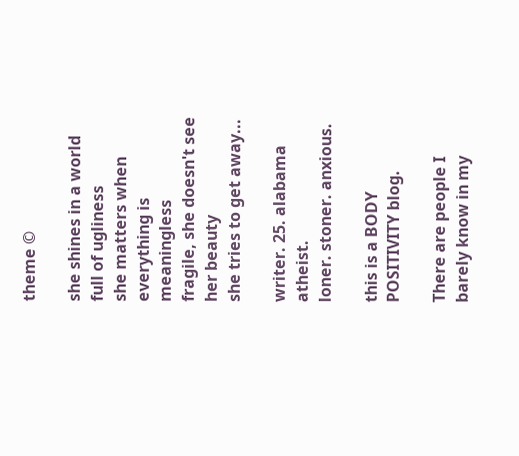theme ©

she shines in a world full of ugliness
she matters when everything is meaningless
fragile, she doesn't see her beauty
she tries to get away...

writer. 25. alabama atheist.
loner. stoner. anxious.

this is a BODY POSITIVITY blog.

There are people I barely know in my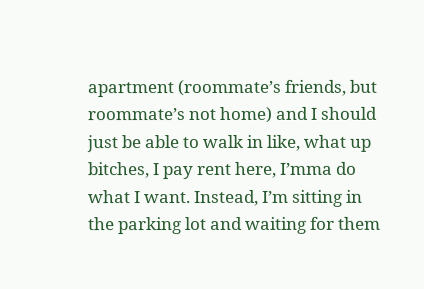apartment (roommate’s friends, but roommate’s not home) and I should just be able to walk in like, what up bitches, I pay rent here, I’mma do what I want. Instead, I’m sitting in the parking lot and waiting for them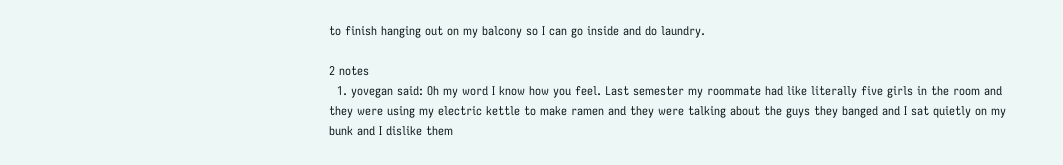to finish hanging out on my balcony so I can go inside and do laundry.

2 notes
  1. yovegan said: Oh my word I know how you feel. Last semester my roommate had like literally five girls in the room and they were using my electric kettle to make ramen and they were talking about the guys they banged and I sat quietly on my bunk and I dislike them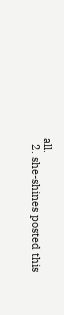all.
  2. she-shines posted this